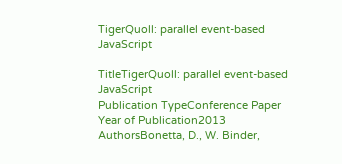TigerQuoll: parallel event-based JavaScript

TitleTigerQuoll: parallel event-based JavaScript
Publication TypeConference Paper
Year of Publication2013
AuthorsBonetta, D., W. Binder,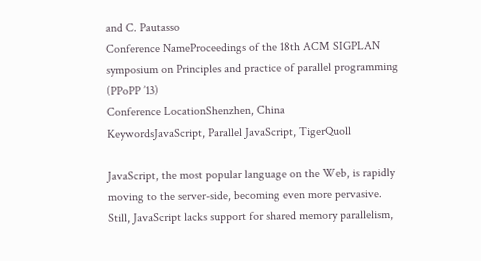and C. Pautasso
Conference NameProceedings of the 18th ACM SIGPLAN symposium on Principles and practice of parallel programming (PPoPP ’13)
Conference LocationShenzhen, China
KeywordsJavaScript, Parallel JavaScript, TigerQuoll

JavaScript, the most popular language on the Web, is rapidly moving to the server-side, becoming even more pervasive. Still, JavaScript lacks support for shared memory parallelism,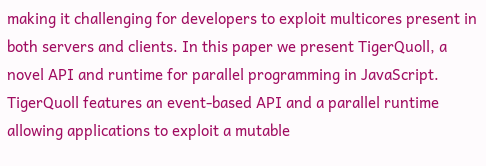making it challenging for developers to exploit multicores present in both servers and clients. In this paper we present TigerQuoll, a novel API and runtime for parallel programming in JavaScript. TigerQuoll features an event-based API and a parallel runtime allowing applications to exploit a mutable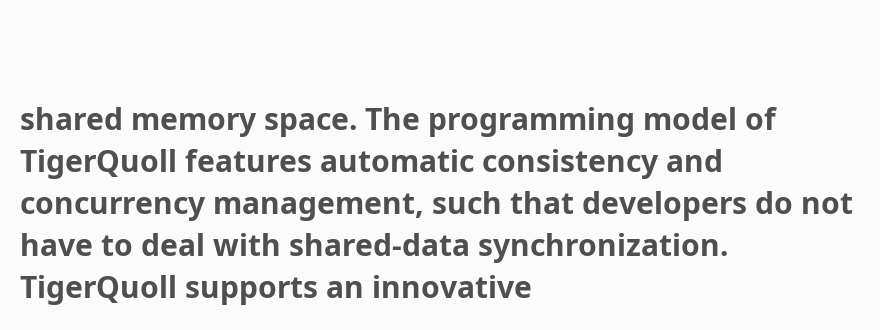shared memory space. The programming model of TigerQuoll features automatic consistency and concurrency management, such that developers do not have to deal with shared-data synchronization. TigerQuoll supports an innovative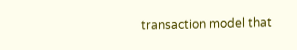transaction model that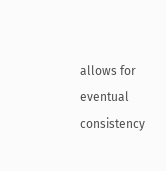allows for eventual consistency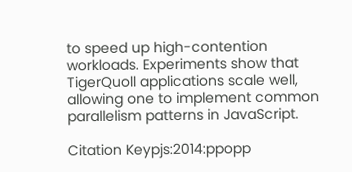to speed up high-contention workloads. Experiments show that TigerQuoll applications scale well, allowing one to implement common parallelism patterns in JavaScript.

Citation Keypjs:2014:ppopp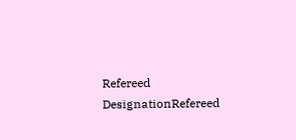Refereed DesignationRefereed